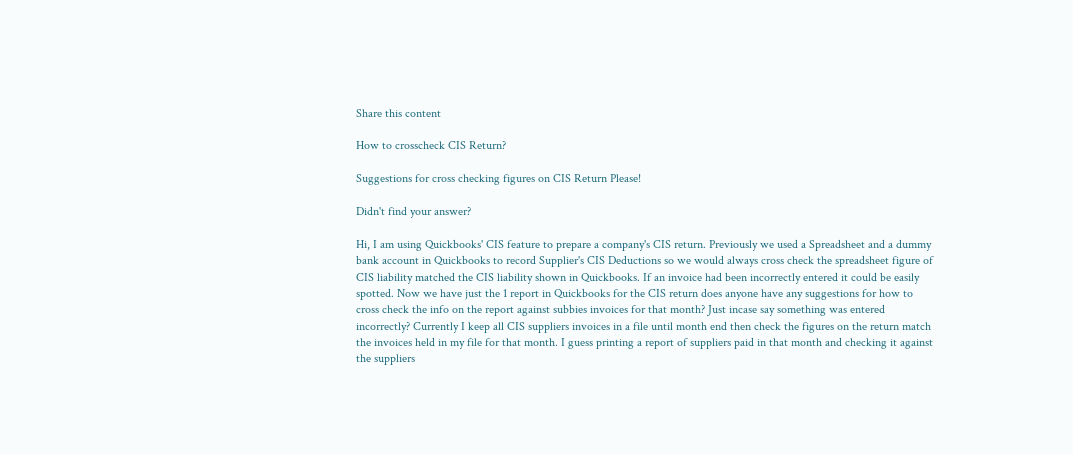Share this content

How to crosscheck CIS Return?

Suggestions for cross checking figures on CIS Return Please!

Didn't find your answer?

Hi, I am using Quickbooks' CIS feature to prepare a company's CIS return. Previously we used a Spreadsheet and a dummy bank account in Quickbooks to record Supplier's CIS Deductions so we would always cross check the spreadsheet figure of CIS liability matched the CIS liability shown in Quickbooks. If an invoice had been incorrectly entered it could be easily spotted. Now we have just the 1 report in Quickbooks for the CIS return does anyone have any suggestions for how to cross check the info on the report against subbies invoices for that month? Just incase say something was entered incorrectly? Currently I keep all CIS suppliers invoices in a file until month end then check the figures on the return match the invoices held in my file for that month. I guess printing a report of suppliers paid in that month and checking it against the suppliers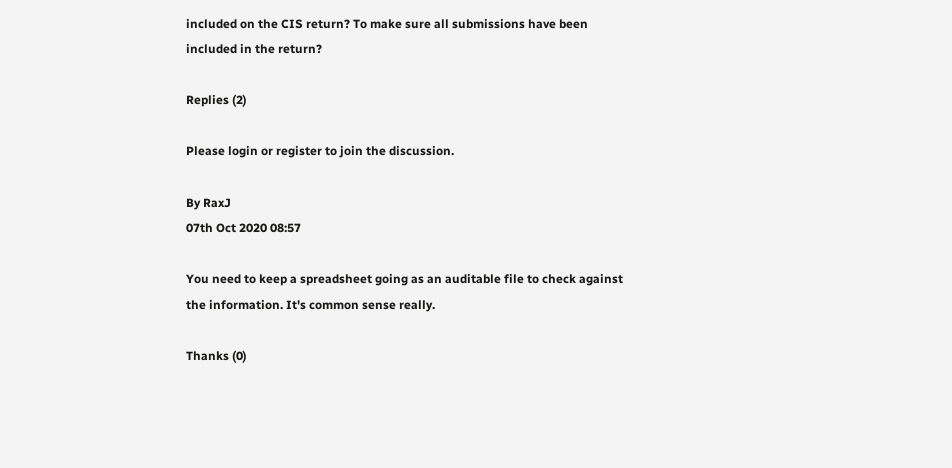included on the CIS return? To make sure all submissions have been included in the return?

Replies (2)

Please login or register to join the discussion.

By RaxJ
07th Oct 2020 08:57

You need to keep a spreadsheet going as an auditable file to check against the information. It's common sense really.

Thanks (0)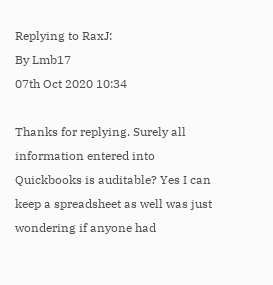Replying to RaxJ:
By Lmb17
07th Oct 2020 10:34

Thanks for replying. Surely all information entered into Quickbooks is auditable? Yes I can keep a spreadsheet as well was just wondering if anyone had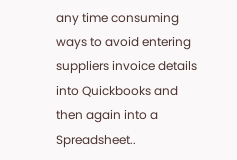any time consuming ways to avoid entering suppliers invoice details into Quickbooks and then again into a Spreadsheet..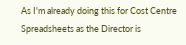As I'm already doing this for Cost Centre Spreadsheets as the Director is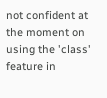not confident at the moment on using the 'class' feature in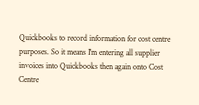Quickbooks to record information for cost centre purposes. So it means I'm entering all supplier invoices into Quickbooks then again onto Cost Centre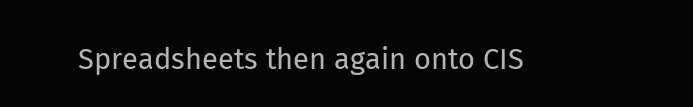Spreadsheets then again onto CIS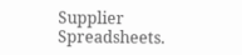Supplier Spreadsheets.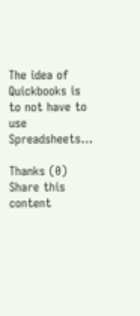The idea of Quickbooks is to not have to use Spreadsheets...

Thanks (0)
Share this content